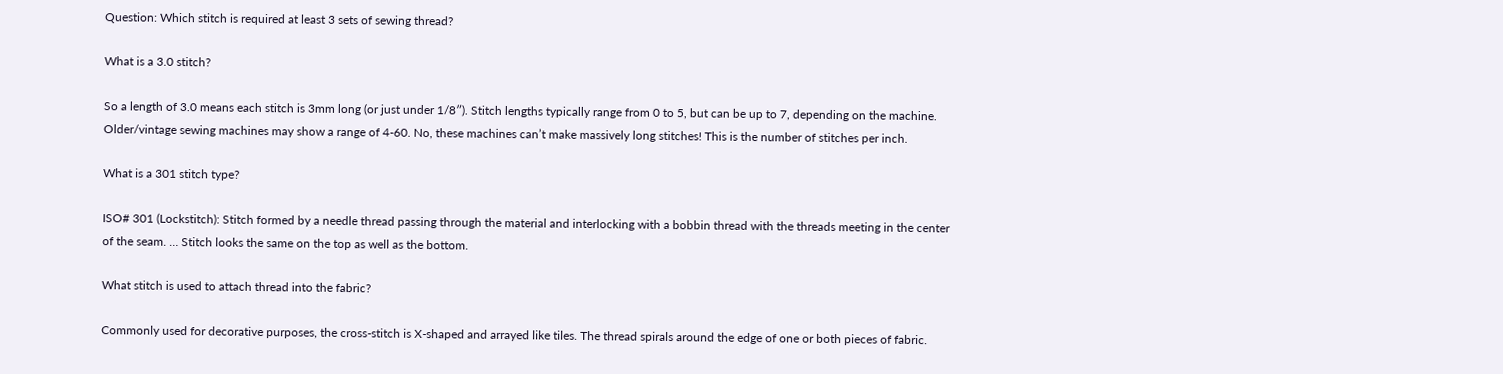Question: Which stitch is required at least 3 sets of sewing thread?

What is a 3.0 stitch?

So a length of 3.0 means each stitch is 3mm long (or just under 1/8″). Stitch lengths typically range from 0 to 5, but can be up to 7, depending on the machine. Older/vintage sewing machines may show a range of 4-60. No, these machines can’t make massively long stitches! This is the number of stitches per inch.

What is a 301 stitch type?

ISO# 301 (Lockstitch): Stitch formed by a needle thread passing through the material and interlocking with a bobbin thread with the threads meeting in the center of the seam. … Stitch looks the same on the top as well as the bottom.

What stitch is used to attach thread into the fabric?

Commonly used for decorative purposes, the cross-stitch is X-shaped and arrayed like tiles. The thread spirals around the edge of one or both pieces of fabric.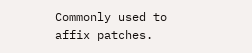Commonly used to affix patches.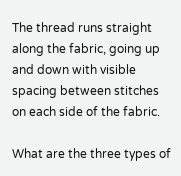The thread runs straight along the fabric, going up and down with visible spacing between stitches on each side of the fabric.

What are the three types of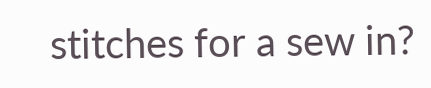stitches for a sew in?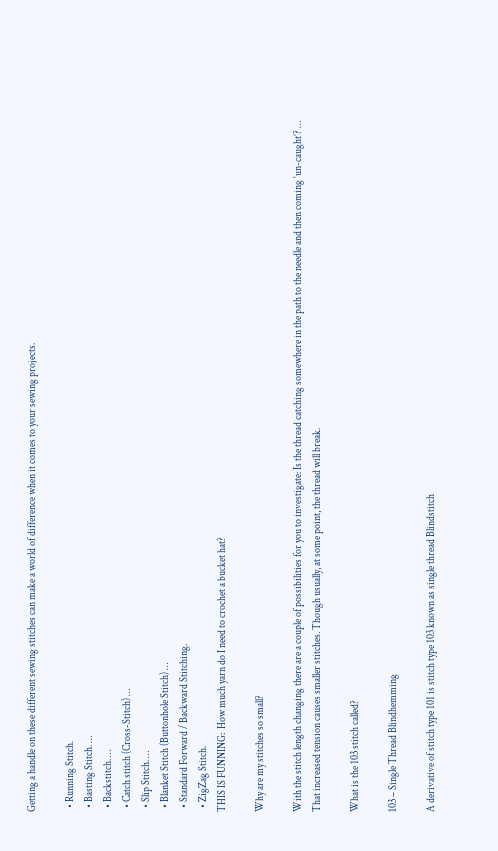Getting a handle on these different sewing stitches can make a world of difference when it comes to your sewing projects.

  • Running Stitch.
  • Basting Stitch. …
  • Backstitch. …
  • Catch stitch (Cross-Stitch) …
  • Slip Stitch. …
  • Blanket Stitch (Buttonhole Stitch) …
  • Standard Forward / Backward Stitching.
  • ZigZag Stitch.
THIS IS FUNNING:  How much yarn do I need to crochet a bucket hat?

Why are my stitches so small?

With the stitch length changing there are a couple of possibilities for you to investigate: Is the thread catching somewhere in the path to the needle and then coming ‘un-caught’? … That increased tension causes smaller stitches. Though usually, at some point, the thread will break.

What is the 103 stitch called?

103 – Single Thread Blindhemming

A derivative of stitch type 101 is stitch type 103 known as single thread Blindstitch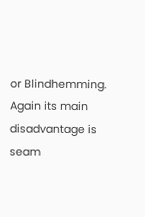or Blindhemming. Again its main disadvantage is seam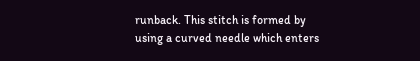runback. This stitch is formed by using a curved needle which enters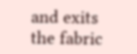and exits the fabric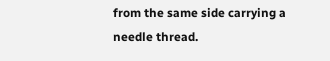from the same side carrying a needle thread.